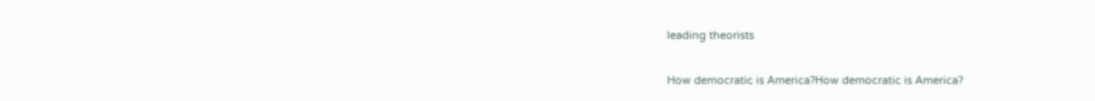leading theorists

How democratic is America?How democratic is America?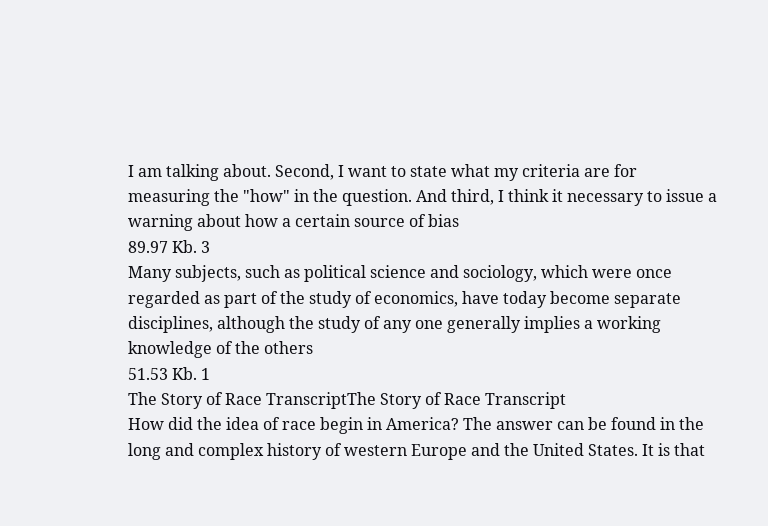I am talking about. Second, I want to state what my criteria are for measuring the "how" in the question. And third, I think it necessary to issue a warning about how a certain source of bias
89.97 Kb. 3
Many subjects, such as political science and sociology, which were once regarded as part of the study of economics, have today become separate disciplines, although the study of any one generally implies a working knowledge of the others
51.53 Kb. 1
The Story of Race TranscriptThe Story of Race Transcript
How did the idea of race begin in America? The answer can be found in the long and complex history of western Europe and the United States. It is that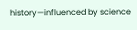history—influenced by science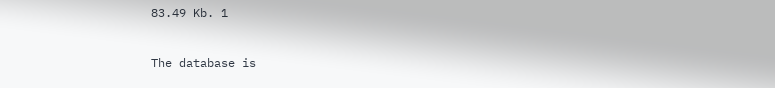83.49 Kb. 1


The database is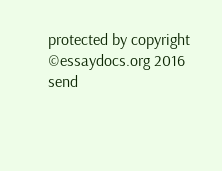protected by copyright ©essaydocs.org 2016
send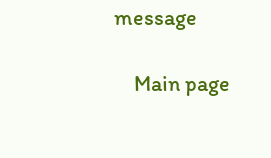message

    Main page